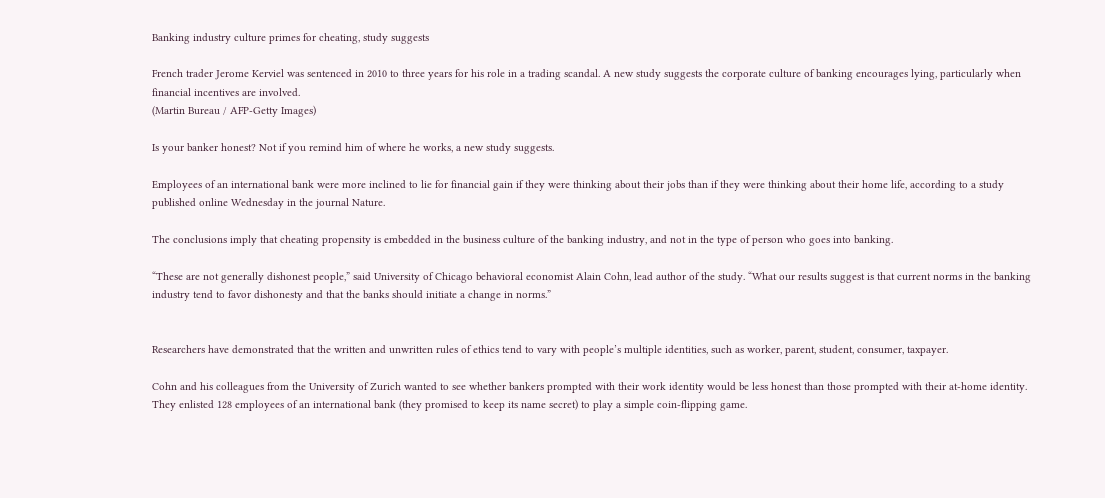Banking industry culture primes for cheating, study suggests

French trader Jerome Kerviel was sentenced in 2010 to three years for his role in a trading scandal. A new study suggests the corporate culture of banking encourages lying, particularly when financial incentives are involved.
(Martin Bureau / AFP-Getty Images)

Is your banker honest? Not if you remind him of where he works, a new study suggests.

Employees of an international bank were more inclined to lie for financial gain if they were thinking about their jobs than if they were thinking about their home life, according to a study published online Wednesday in the journal Nature.

The conclusions imply that cheating propensity is embedded in the business culture of the banking industry, and not in the type of person who goes into banking.

“These are not generally dishonest people,” said University of Chicago behavioral economist Alain Cohn, lead author of the study. “What our results suggest is that current norms in the banking industry tend to favor dishonesty and that the banks should initiate a change in norms.”


Researchers have demonstrated that the written and unwritten rules of ethics tend to vary with people’s multiple identities, such as worker, parent, student, consumer, taxpayer.

Cohn and his colleagues from the University of Zurich wanted to see whether bankers prompted with their work identity would be less honest than those prompted with their at-home identity. They enlisted 128 employees of an international bank (they promised to keep its name secret) to play a simple coin-flipping game.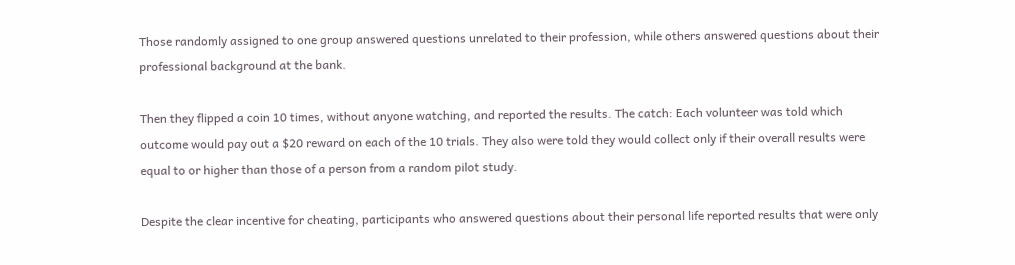Those randomly assigned to one group answered questions unrelated to their profession, while others answered questions about their professional background at the bank.

Then they flipped a coin 10 times, without anyone watching, and reported the results. The catch: Each volunteer was told which outcome would pay out a $20 reward on each of the 10 trials. They also were told they would collect only if their overall results were equal to or higher than those of a person from a random pilot study.

Despite the clear incentive for cheating, participants who answered questions about their personal life reported results that were only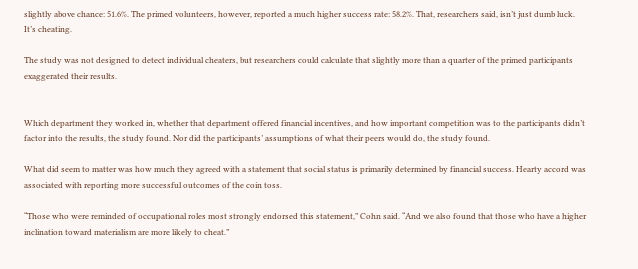slightly above chance: 51.6%. The primed volunteers, however, reported a much higher success rate: 58.2%. That, researchers said, isn’t just dumb luck. It’s cheating.

The study was not designed to detect individual cheaters, but researchers could calculate that slightly more than a quarter of the primed participants exaggerated their results.


Which department they worked in, whether that department offered financial incentives, and how important competition was to the participants didn’t factor into the results, the study found. Nor did the participants’ assumptions of what their peers would do, the study found.

What did seem to matter was how much they agreed with a statement that social status is primarily determined by financial success. Hearty accord was associated with reporting more successful outcomes of the coin toss.

“Those who were reminded of occupational roles most strongly endorsed this statement,” Cohn said. “And we also found that those who have a higher inclination toward materialism are more likely to cheat.”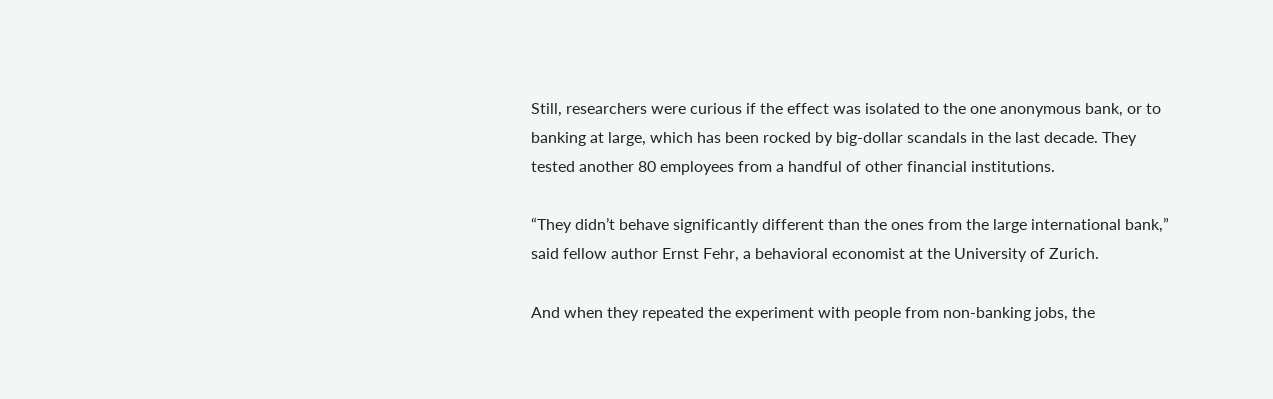Still, researchers were curious if the effect was isolated to the one anonymous bank, or to banking at large, which has been rocked by big-dollar scandals in the last decade. They tested another 80 employees from a handful of other financial institutions.

“They didn’t behave significantly different than the ones from the large international bank,” said fellow author Ernst Fehr, a behavioral economist at the University of Zurich.

And when they repeated the experiment with people from non-banking jobs, the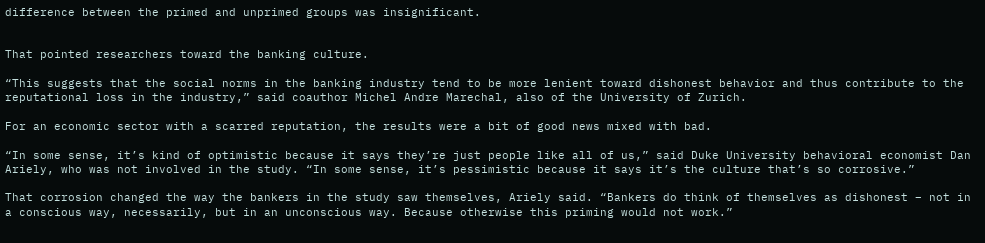difference between the primed and unprimed groups was insignificant.


That pointed researchers toward the banking culture.

“This suggests that the social norms in the banking industry tend to be more lenient toward dishonest behavior and thus contribute to the reputational loss in the industry,” said coauthor Michel Andre Marechal, also of the University of Zurich.

For an economic sector with a scarred reputation, the results were a bit of good news mixed with bad.

“In some sense, it’s kind of optimistic because it says they’re just people like all of us,” said Duke University behavioral economist Dan Ariely, who was not involved in the study. “In some sense, it’s pessimistic because it says it’s the culture that’s so corrosive.”

That corrosion changed the way the bankers in the study saw themselves, Ariely said. “Bankers do think of themselves as dishonest – not in a conscious way, necessarily, but in an unconscious way. Because otherwise this priming would not work.”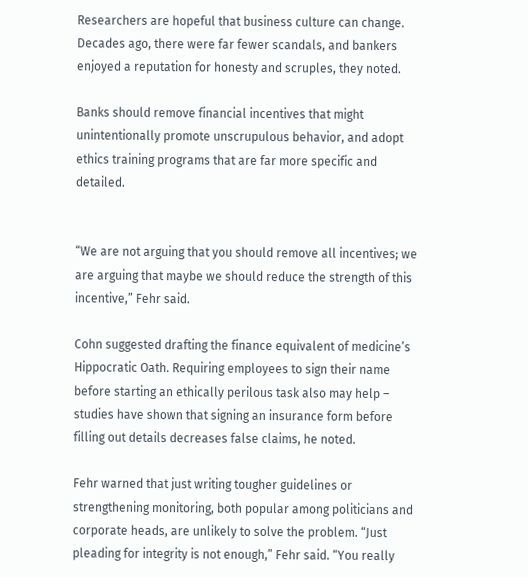Researchers are hopeful that business culture can change. Decades ago, there were far fewer scandals, and bankers enjoyed a reputation for honesty and scruples, they noted.

Banks should remove financial incentives that might unintentionally promote unscrupulous behavior, and adopt ethics training programs that are far more specific and detailed.


“We are not arguing that you should remove all incentives; we are arguing that maybe we should reduce the strength of this incentive,” Fehr said.

Cohn suggested drafting the finance equivalent of medicine’s Hippocratic Oath. Requiring employees to sign their name before starting an ethically perilous task also may help – studies have shown that signing an insurance form before filling out details decreases false claims, he noted.

Fehr warned that just writing tougher guidelines or strengthening monitoring, both popular among politicians and corporate heads, are unlikely to solve the problem. “Just pleading for integrity is not enough,” Fehr said. “You really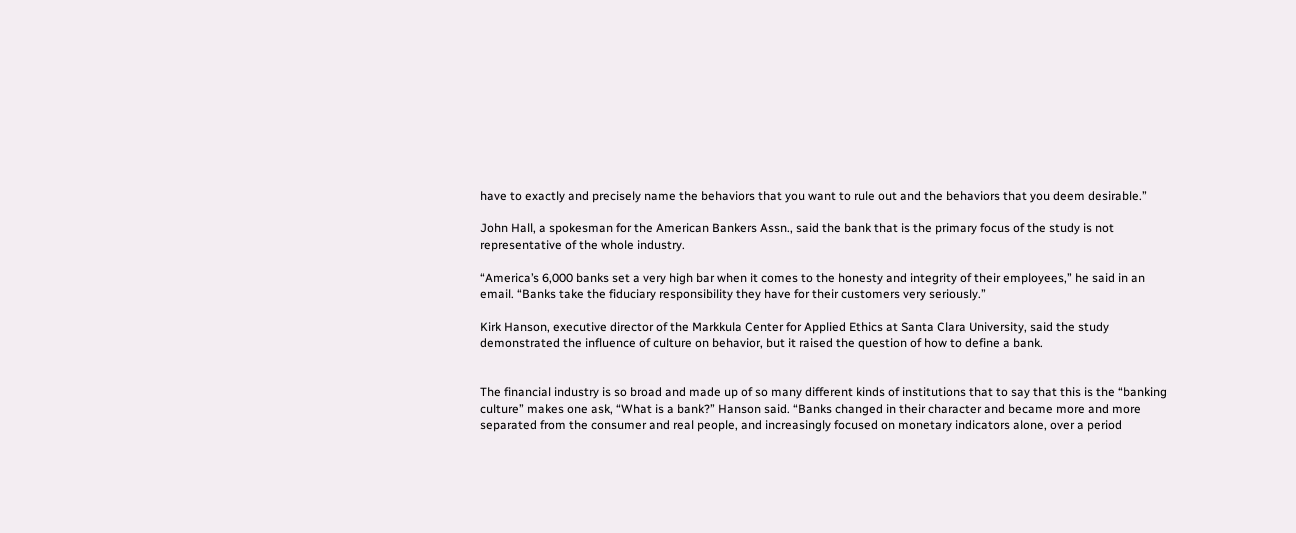have to exactly and precisely name the behaviors that you want to rule out and the behaviors that you deem desirable.”

John Hall, a spokesman for the American Bankers Assn., said the bank that is the primary focus of the study is not representative of the whole industry.

“America’s 6,000 banks set a very high bar when it comes to the honesty and integrity of their employees,” he said in an email. “Banks take the fiduciary responsibility they have for their customers very seriously.”

Kirk Hanson, executive director of the Markkula Center for Applied Ethics at Santa Clara University, said the study demonstrated the influence of culture on behavior, but it raised the question of how to define a bank.


The financial industry is so broad and made up of so many different kinds of institutions that to say that this is the “banking culture” makes one ask, “What is a bank?” Hanson said. “Banks changed in their character and became more and more separated from the consumer and real people, and increasingly focused on monetary indicators alone, over a period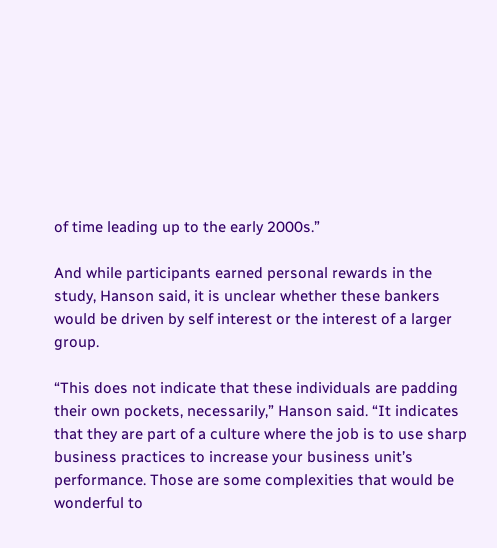of time leading up to the early 2000s.”

And while participants earned personal rewards in the study, Hanson said, it is unclear whether these bankers would be driven by self interest or the interest of a larger group.

“This does not indicate that these individuals are padding their own pockets, necessarily,” Hanson said. “It indicates that they are part of a culture where the job is to use sharp business practices to increase your business unit’s performance. Those are some complexities that would be wonderful to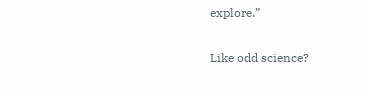explore.”

Like odd science?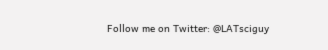Follow me on Twitter: @LATsciguy